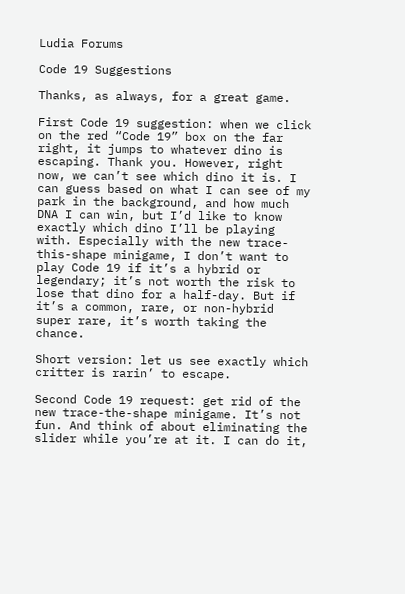Ludia Forums

Code 19 Suggestions

Thanks, as always, for a great game.

First Code 19 suggestion: when we click on the red “Code 19” box on the far right, it jumps to whatever dino is escaping. Thank you. However, right now, we can’t see which dino it is. I can guess based on what I can see of my park in the background, and how much DNA I can win, but I’d like to know exactly which dino I’ll be playing with. Especially with the new trace-this-shape minigame, I don’t want to play Code 19 if it’s a hybrid or legendary; it’s not worth the risk to lose that dino for a half-day. But if it’s a common, rare, or non-hybrid super rare, it’s worth taking the chance.

Short version: let us see exactly which critter is rarin’ to escape.

Second Code 19 request: get rid of the new trace-the-shape minigame. It’s not fun. And think of about eliminating the slider while you’re at it. I can do it,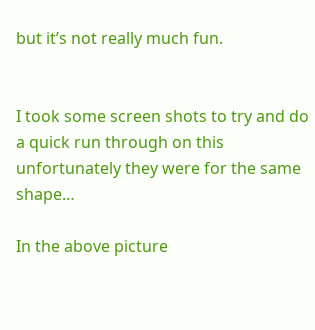but it’s not really much fun.


I took some screen shots to try and do a quick run through on this unfortunately they were for the same shape…

In the above picture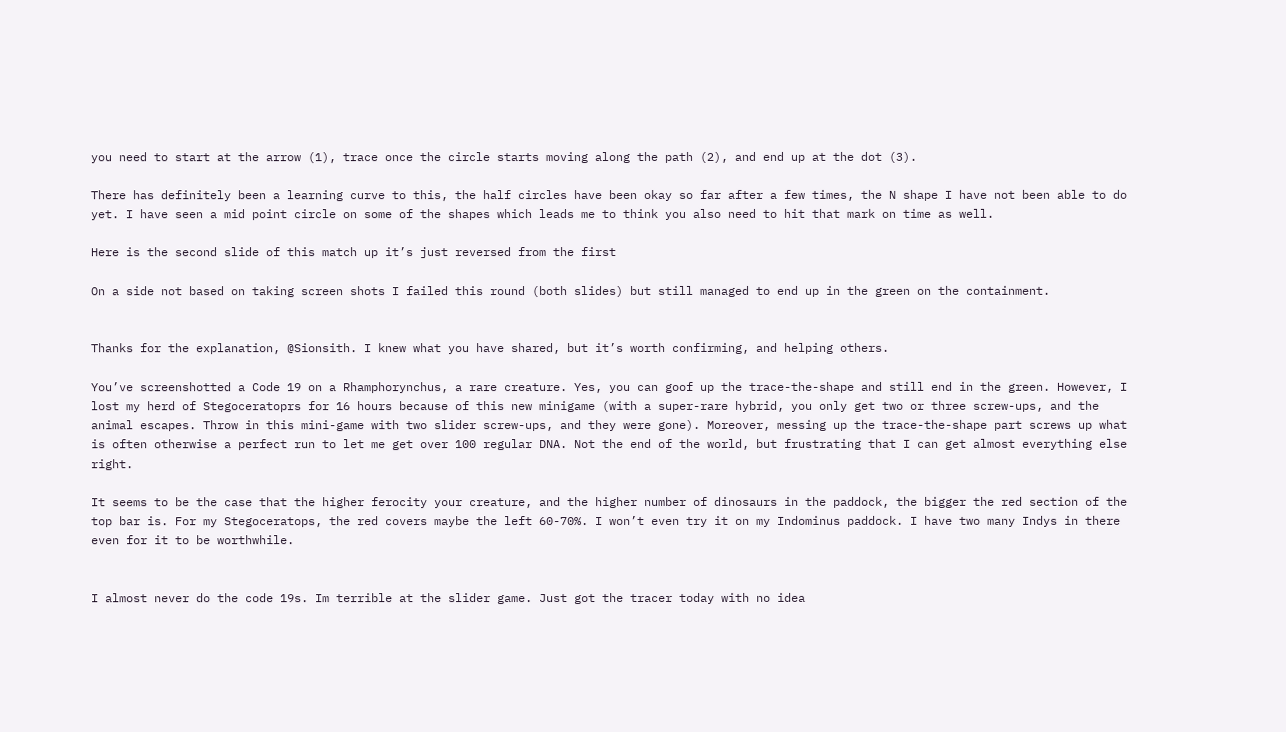you need to start at the arrow (1), trace once the circle starts moving along the path (2), and end up at the dot (3).

There has definitely been a learning curve to this, the half circles have been okay so far after a few times, the N shape I have not been able to do yet. I have seen a mid point circle on some of the shapes which leads me to think you also need to hit that mark on time as well.

Here is the second slide of this match up it’s just reversed from the first

On a side not based on taking screen shots I failed this round (both slides) but still managed to end up in the green on the containment.


Thanks for the explanation, @Sionsith. I knew what you have shared, but it’s worth confirming, and helping others.

You’ve screenshotted a Code 19 on a Rhamphorynchus, a rare creature. Yes, you can goof up the trace-the-shape and still end in the green. However, I lost my herd of Stegoceratoprs for 16 hours because of this new minigame (with a super-rare hybrid, you only get two or three screw-ups, and the animal escapes. Throw in this mini-game with two slider screw-ups, and they were gone). Moreover, messing up the trace-the-shape part screws up what is often otherwise a perfect run to let me get over 100 regular DNA. Not the end of the world, but frustrating that I can get almost everything else right.

It seems to be the case that the higher ferocity your creature, and the higher number of dinosaurs in the paddock, the bigger the red section of the top bar is. For my Stegoceratops, the red covers maybe the left 60-70%. I won’t even try it on my Indominus paddock. I have two many Indys in there even for it to be worthwhile.


I almost never do the code 19s. Im terrible at the slider game. Just got the tracer today with no idea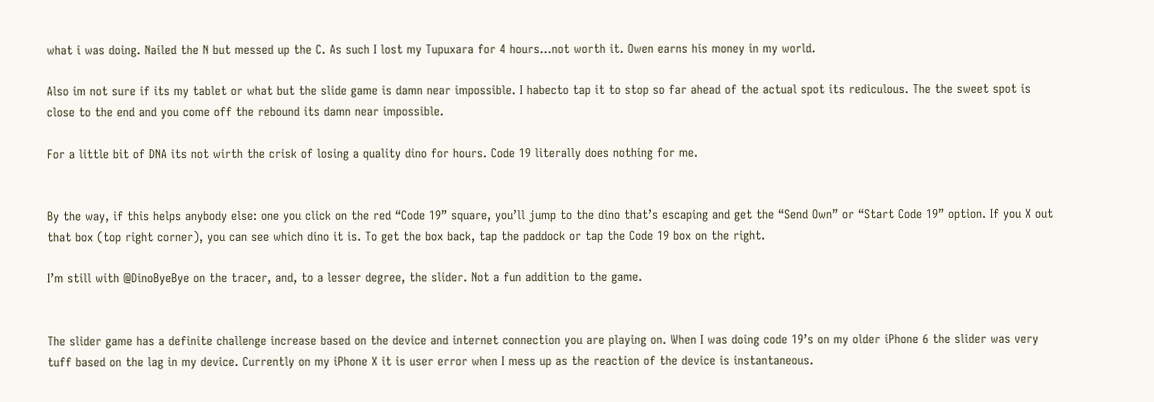what i was doing. Nailed the N but messed up the C. As such I lost my Tupuxara for 4 hours…not worth it. Owen earns his money in my world.

Also im not sure if its my tablet or what but the slide game is damn near impossible. I habecto tap it to stop so far ahead of the actual spot its rediculous. The the sweet spot is close to the end and you come off the rebound its damn near impossible.

For a little bit of DNA its not wirth the crisk of losing a quality dino for hours. Code 19 literally does nothing for me.


By the way, if this helps anybody else: one you click on the red “Code 19” square, you’ll jump to the dino that’s escaping and get the “Send Own” or “Start Code 19” option. If you X out that box (top right corner), you can see which dino it is. To get the box back, tap the paddock or tap the Code 19 box on the right.

I’m still with @DinoByeBye on the tracer, and, to a lesser degree, the slider. Not a fun addition to the game.


The slider game has a definite challenge increase based on the device and internet connection you are playing on. When I was doing code 19’s on my older iPhone 6 the slider was very tuff based on the lag in my device. Currently on my iPhone X it is user error when I mess up as the reaction of the device is instantaneous.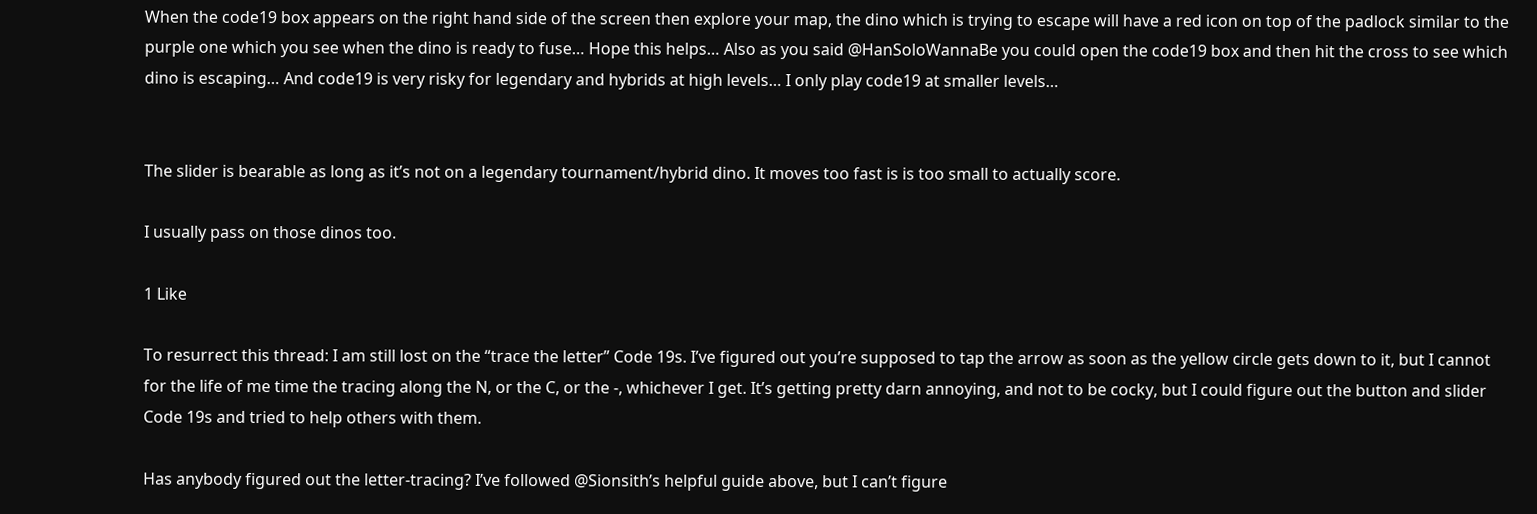When the code19 box appears on the right hand side of the screen then explore your map, the dino which is trying to escape will have a red icon on top of the padlock similar to the purple one which you see when the dino is ready to fuse… Hope this helps… Also as you said @HanSoloWannaBe you could open the code19 box and then hit the cross to see which dino is escaping… And code19 is very risky for legendary and hybrids at high levels… I only play code19 at smaller levels…


The slider is bearable as long as it’s not on a legendary tournament/hybrid dino. It moves too fast is is too small to actually score.

I usually pass on those dinos too.

1 Like

To resurrect this thread: I am still lost on the “trace the letter” Code 19s. I’ve figured out you’re supposed to tap the arrow as soon as the yellow circle gets down to it, but I cannot for the life of me time the tracing along the N, or the C, or the -, whichever I get. It’s getting pretty darn annoying, and not to be cocky, but I could figure out the button and slider Code 19s and tried to help others with them.

Has anybody figured out the letter-tracing? I’ve followed @Sionsith’s helpful guide above, but I can’t figure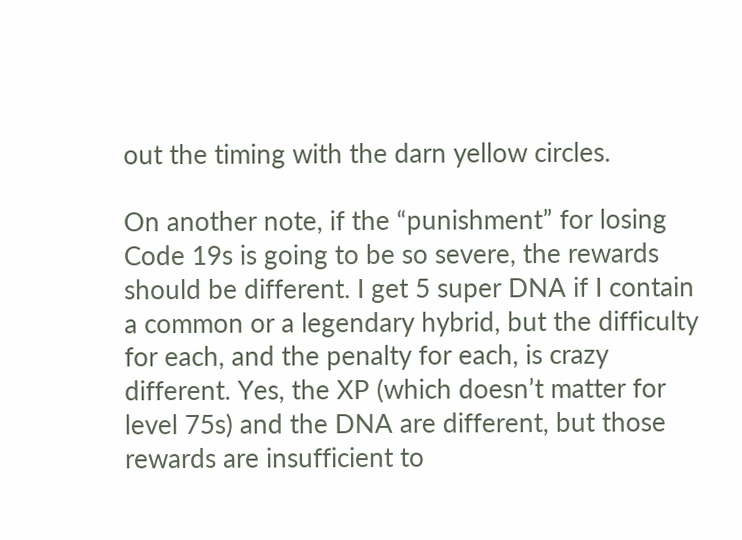out the timing with the darn yellow circles.

On another note, if the “punishment” for losing Code 19s is going to be so severe, the rewards should be different. I get 5 super DNA if I contain a common or a legendary hybrid, but the difficulty for each, and the penalty for each, is crazy different. Yes, the XP (which doesn’t matter for level 75s) and the DNA are different, but those rewards are insufficient to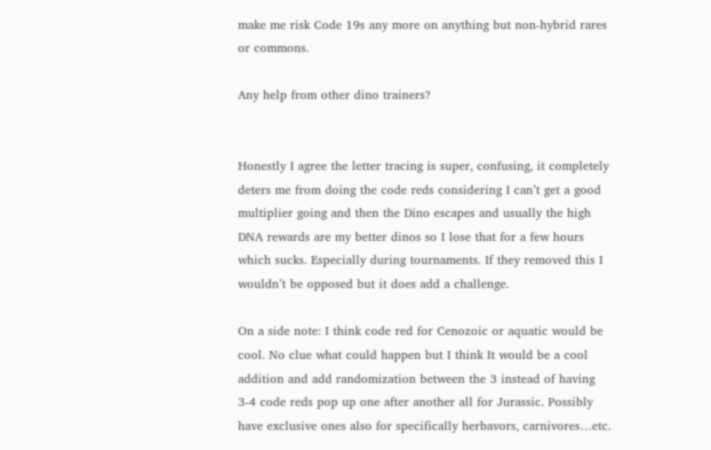make me risk Code 19s any more on anything but non-hybrid rares or commons.

Any help from other dino trainers?


Honestly I agree the letter tracing is super, confusing, it completely deters me from doing the code reds considering I can’t get a good multiplier going and then the Dino escapes and usually the high DNA rewards are my better dinos so I lose that for a few hours which sucks. Especially during tournaments. If they removed this I wouldn’t be opposed but it does add a challenge.

On a side note: I think code red for Cenozoic or aquatic would be cool. No clue what could happen but I think It would be a cool addition and add randomization between the 3 instead of having 3-4 code reds pop up one after another all for Jurassic. Possibly have exclusive ones also for specifically herbavors, carnivores…etc.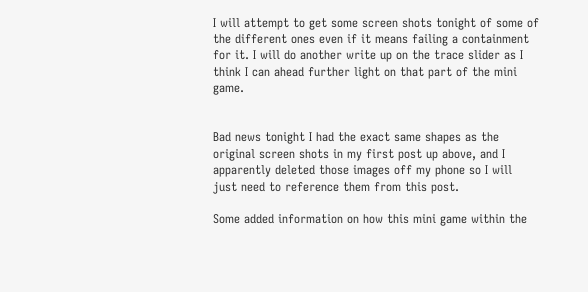I will attempt to get some screen shots tonight of some of the different ones even if it means failing a containment for it. I will do another write up on the trace slider as I think I can ahead further light on that part of the mini game.


Bad news tonight I had the exact same shapes as the original screen shots in my first post up above, and I apparently deleted those images off my phone so I will just need to reference them from this post.

Some added information on how this mini game within the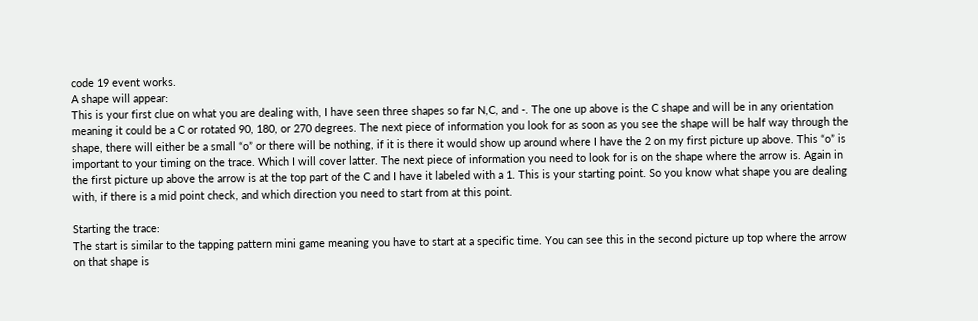code 19 event works.
A shape will appear:
This is your first clue on what you are dealing with, I have seen three shapes so far N,C, and -. The one up above is the C shape and will be in any orientation meaning it could be a C or rotated 90, 180, or 270 degrees. The next piece of information you look for as soon as you see the shape will be half way through the shape, there will either be a small “o” or there will be nothing, if it is there it would show up around where I have the 2 on my first picture up above. This “o” is important to your timing on the trace. Which I will cover latter. The next piece of information you need to look for is on the shape where the arrow is. Again in the first picture up above the arrow is at the top part of the C and I have it labeled with a 1. This is your starting point. So you know what shape you are dealing with, if there is a mid point check, and which direction you need to start from at this point.

Starting the trace:
The start is similar to the tapping pattern mini game meaning you have to start at a specific time. You can see this in the second picture up top where the arrow on that shape is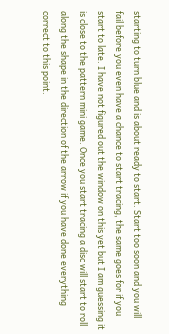starting to turn blue and is about ready to start. Start too soon and you will fail before you even have a chance to start tracing, the same goes for if you start to late. I have not figured out the window on this yet but I am guessing it is close to the pattern mini game. Once you start tracing a disc will start to roll along the shape in the direction of the arrow if you have done everything correct to this point.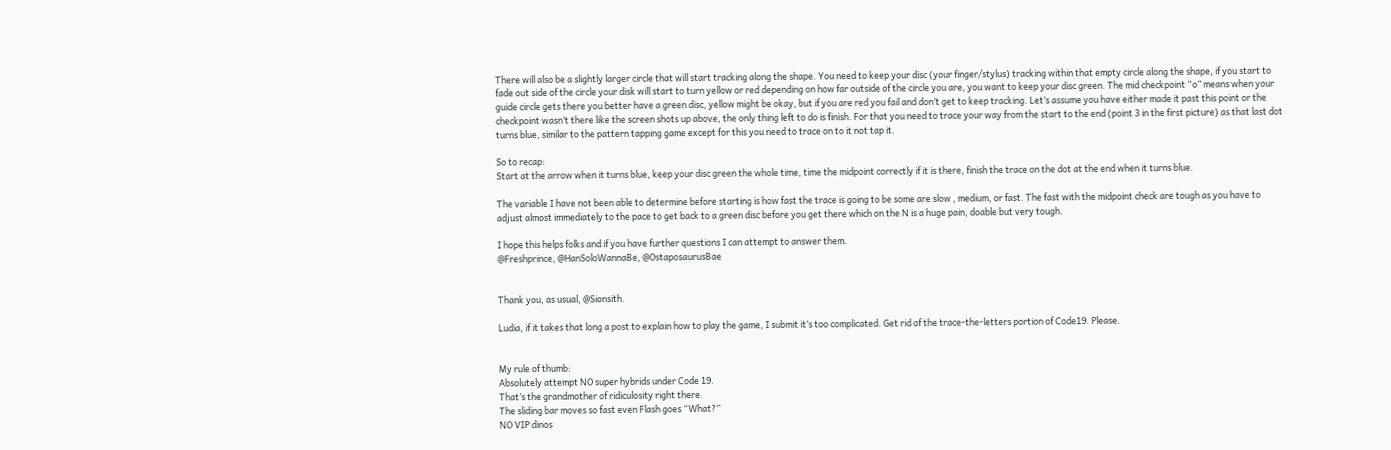There will also be a slightly larger circle that will start tracking along the shape. You need to keep your disc (your finger/stylus) tracking within that empty circle along the shape, if you start to fade out side of the circle your disk will start to turn yellow or red depending on how far outside of the circle you are, you want to keep your disc green. The mid checkpoint “o” means when your guide circle gets there you better have a green disc, yellow might be okay, but if you are red you fail and don’t get to keep tracking. Let’s assume you have either made it past this point or the checkpoint wasn’t there like the screen shots up above, the only thing left to do is finish. For that you need to trace your way from the start to the end (point 3 in the first picture) as that last dot turns blue, similar to the pattern tapping game except for this you need to trace on to it not tap it.

So to recap:
Start at the arrow when it turns blue, keep your disc green the whole time, time the midpoint correctly if it is there, finish the trace on the dot at the end when it turns blue.

The variable I have not been able to determine before starting is how fast the trace is going to be some are slow , medium, or fast. The fast with the midpoint check are tough as you have to adjust almost immediately to the pace to get back to a green disc before you get there which on the N is a huge pain, doable but very tough.

I hope this helps folks and if you have further questions I can attempt to answer them.
@Freshprince, @HanSoloWannaBe, @OstaposaurusBae


Thank you, as usual, @Sionsith.

Ludia, if it takes that long a post to explain how to play the game, I submit it’s too complicated. Get rid of the trace-the-letters portion of Code19. Please.


My rule of thumb:
Absolutely attempt NO super hybrids under Code 19.
That’s the grandmother of ridiculosity right there.
The sliding bar moves so fast even Flash goes “What?”
NO VIP dinos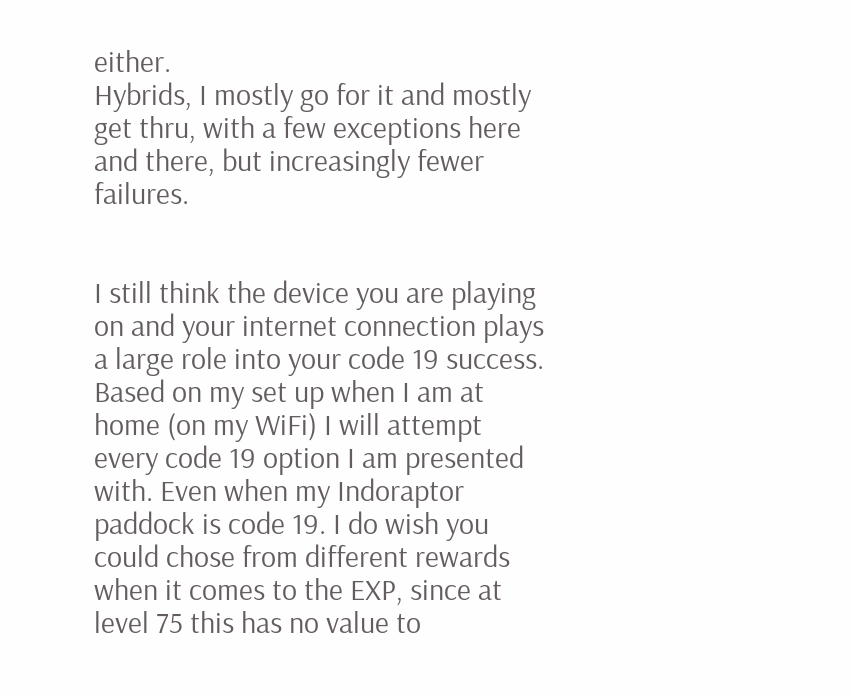either.
Hybrids, I mostly go for it and mostly get thru, with a few exceptions here and there, but increasingly fewer failures.


I still think the device you are playing on and your internet connection plays a large role into your code 19 success. Based on my set up when I am at home (on my WiFi) I will attempt every code 19 option I am presented with. Even when my Indoraptor paddock is code 19. I do wish you could chose from different rewards when it comes to the EXP, since at level 75 this has no value to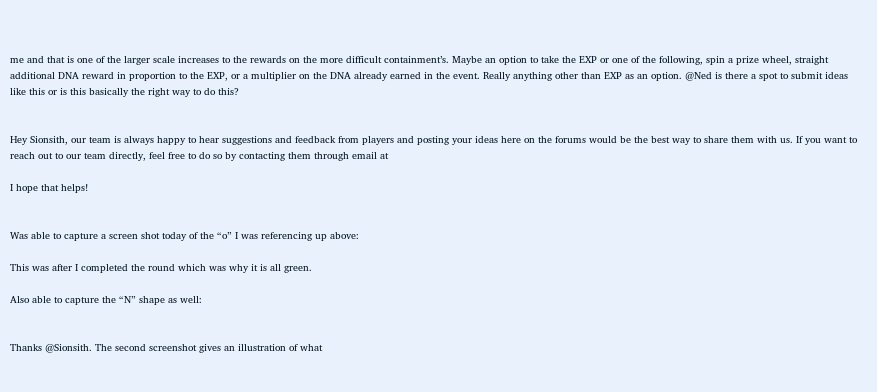me and that is one of the larger scale increases to the rewards on the more difficult containment’s. Maybe an option to take the EXP or one of the following, spin a prize wheel, straight additional DNA reward in proportion to the EXP, or a multiplier on the DNA already earned in the event. Really anything other than EXP as an option. @Ned is there a spot to submit ideas like this or is this basically the right way to do this?


Hey Sionsith, our team is always happy to hear suggestions and feedback from players and posting your ideas here on the forums would be the best way to share them with us. If you want to reach out to our team directly, feel free to do so by contacting them through email at

I hope that helps!


Was able to capture a screen shot today of the “o” I was referencing up above:

This was after I completed the round which was why it is all green.

Also able to capture the “N” shape as well:


Thanks @Sionsith. The second screenshot gives an illustration of what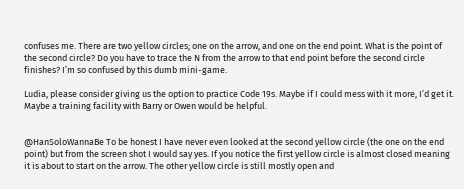confuses me. There are two yellow circles; one on the arrow, and one on the end point. What is the point of the second circle? Do you have to trace the N from the arrow to that end point before the second circle finishes? I’m so confused by this dumb mini-game.

Ludia, please consider giving us the option to practice Code 19s. Maybe if I could mess with it more, I’d get it. Maybe a training facility with Barry or Owen would be helpful.


@HanSoloWannaBe To be honest I have never even looked at the second yellow circle (the one on the end point) but from the screen shot I would say yes. If you notice the first yellow circle is almost closed meaning it is about to start on the arrow. The other yellow circle is still mostly open and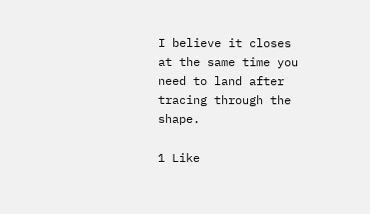I believe it closes at the same time you need to land after tracing through the shape.

1 Like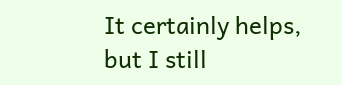It certainly helps, but I still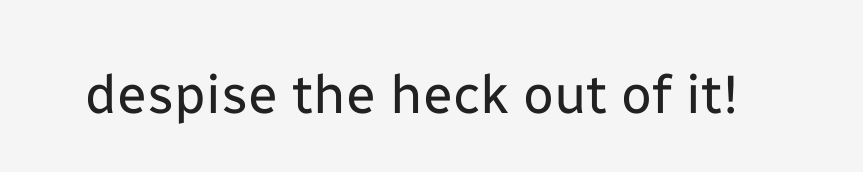despise the heck out of it!